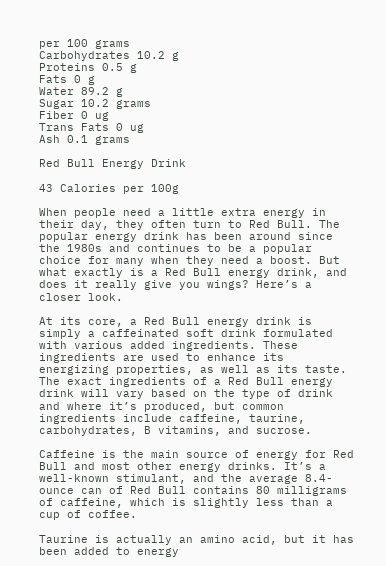per 100 grams
Carbohydrates 10.2 g
Proteins 0.5 g
Fats 0 g
Water 89.2 g
Sugar 10.2 grams
Fiber 0 ug
Trans Fats 0 ug
Ash 0.1 grams

Red Bull Energy Drink

43 Calories per 100g

When people need a little extra energy in their day, they often turn to Red Bull. The popular energy drink has been around since the 1980s and continues to be a popular choice for many when they need a boost. But what exactly is a Red Bull energy drink, and does it really give you wings? Here’s a closer look.

At its core, a Red Bull energy drink is simply a caffeinated soft drink formulated with various added ingredients. These ingredients are used to enhance its energizing properties, as well as its taste. The exact ingredients of a Red Bull energy drink will vary based on the type of drink and where it’s produced, but common ingredients include caffeine, taurine, carbohydrates, B vitamins, and sucrose.

Caffeine is the main source of energy for Red Bull and most other energy drinks. It’s a well-known stimulant, and the average 8.4-ounce can of Red Bull contains 80 milligrams of caffeine, which is slightly less than a cup of coffee.

Taurine is actually an amino acid, but it has been added to energy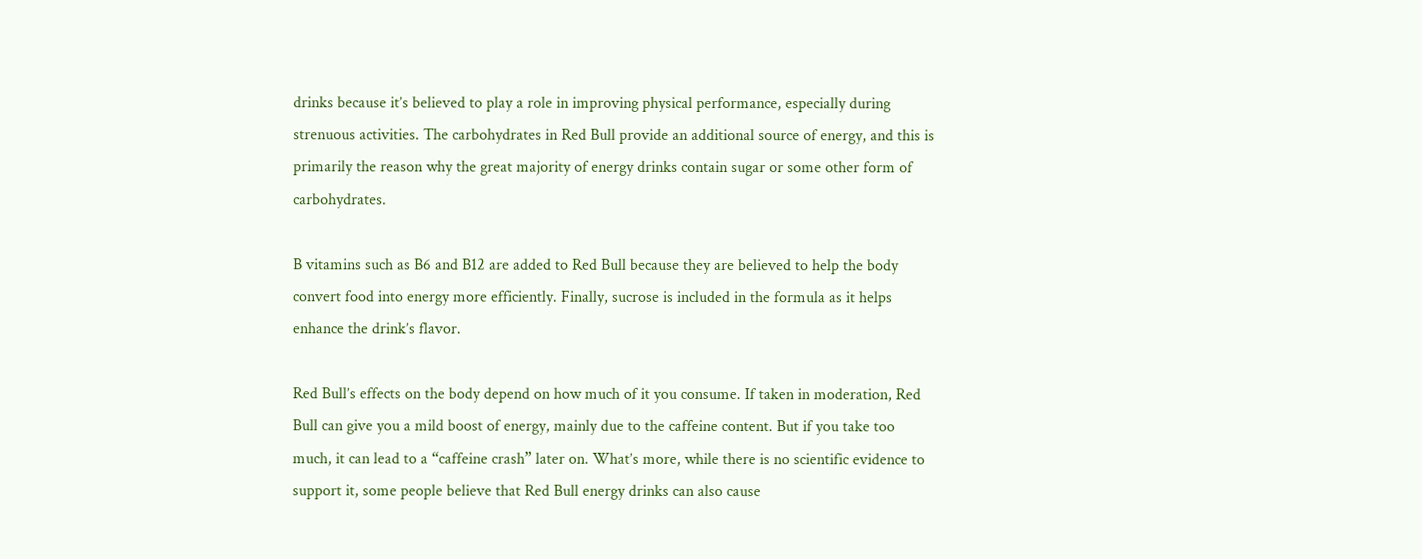drinks because it’s believed to play a role in improving physical performance, especially during strenuous activities. The carbohydrates in Red Bull provide an additional source of energy, and this is primarily the reason why the great majority of energy drinks contain sugar or some other form of carbohydrates.

B vitamins such as B6 and B12 are added to Red Bull because they are believed to help the body convert food into energy more efficiently. Finally, sucrose is included in the formula as it helps enhance the drink’s flavor.

Red Bull’s effects on the body depend on how much of it you consume. If taken in moderation, Red Bull can give you a mild boost of energy, mainly due to the caffeine content. But if you take too much, it can lead to a “caffeine crash” later on. What’s more, while there is no scientific evidence to support it, some people believe that Red Bull energy drinks can also cause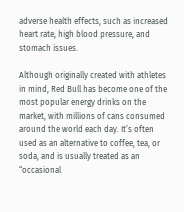adverse health effects, such as increased heart rate, high blood pressure, and stomach issues.

Although originally created with athletes in mind, Red Bull has become one of the most popular energy drinks on the market, with millions of cans consumed around the world each day. It’s often used as an alternative to coffee, tea, or soda, and is usually treated as an “occasional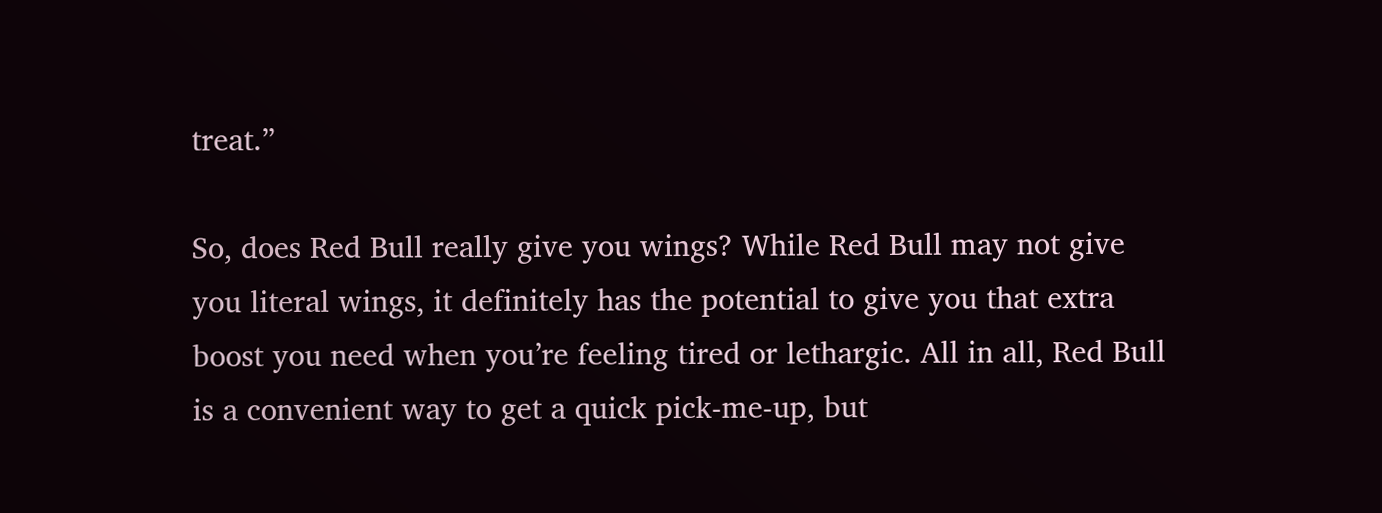treat.”

So, does Red Bull really give you wings? While Red Bull may not give you literal wings, it definitely has the potential to give you that extra boost you need when you’re feeling tired or lethargic. All in all, Red Bull is a convenient way to get a quick pick-me-up, but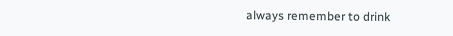always remember to drink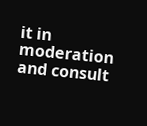it in moderation and consult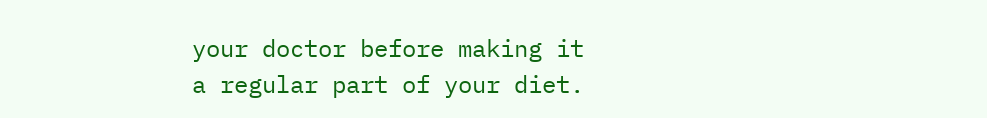your doctor before making it a regular part of your diet.